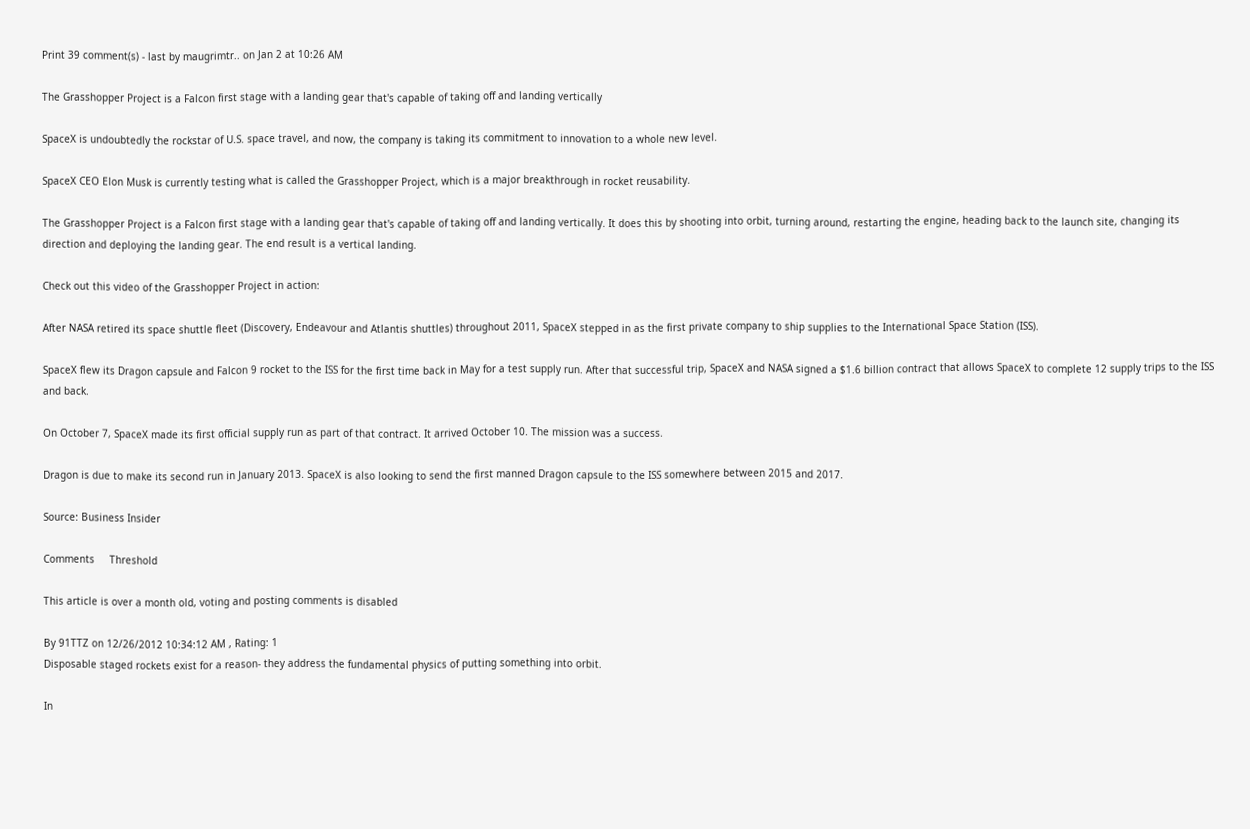Print 39 comment(s) - last by maugrimtr.. on Jan 2 at 10:26 AM

The Grasshopper Project is a Falcon first stage with a landing gear that's capable of taking off and landing vertically

SpaceX is undoubtedly the rockstar of U.S. space travel, and now, the company is taking its commitment to innovation to a whole new level.

SpaceX CEO Elon Musk is currently testing what is called the Grasshopper Project, which is a major breakthrough in rocket reusability.

The Grasshopper Project is a Falcon first stage with a landing gear that's capable of taking off and landing vertically. It does this by shooting into orbit, turning around, restarting the engine, heading back to the launch site, changing its direction and deploying the landing gear. The end result is a vertical landing.

Check out this video of the Grasshopper Project in action:

After NASA retired its space shuttle fleet (Discovery, Endeavour and Atlantis shuttles) throughout 2011, SpaceX stepped in as the first private company to ship supplies to the International Space Station (ISS).

SpaceX flew its Dragon capsule and Falcon 9 rocket to the ISS for the first time back in May for a test supply run. After that successful trip, SpaceX and NASA signed a $1.6 billion contract that allows SpaceX to complete 12 supply trips to the ISS and back.

On October 7, SpaceX made its first official supply run as part of that contract. It arrived October 10. The mission was a success.

Dragon is due to make its second run in January 2013. SpaceX is also looking to send the first manned Dragon capsule to the ISS somewhere between 2015 and 2017.

Source: Business Insider

Comments     Threshold

This article is over a month old, voting and posting comments is disabled

By 91TTZ on 12/26/2012 10:34:12 AM , Rating: 1
Disposable staged rockets exist for a reason- they address the fundamental physics of putting something into orbit.

In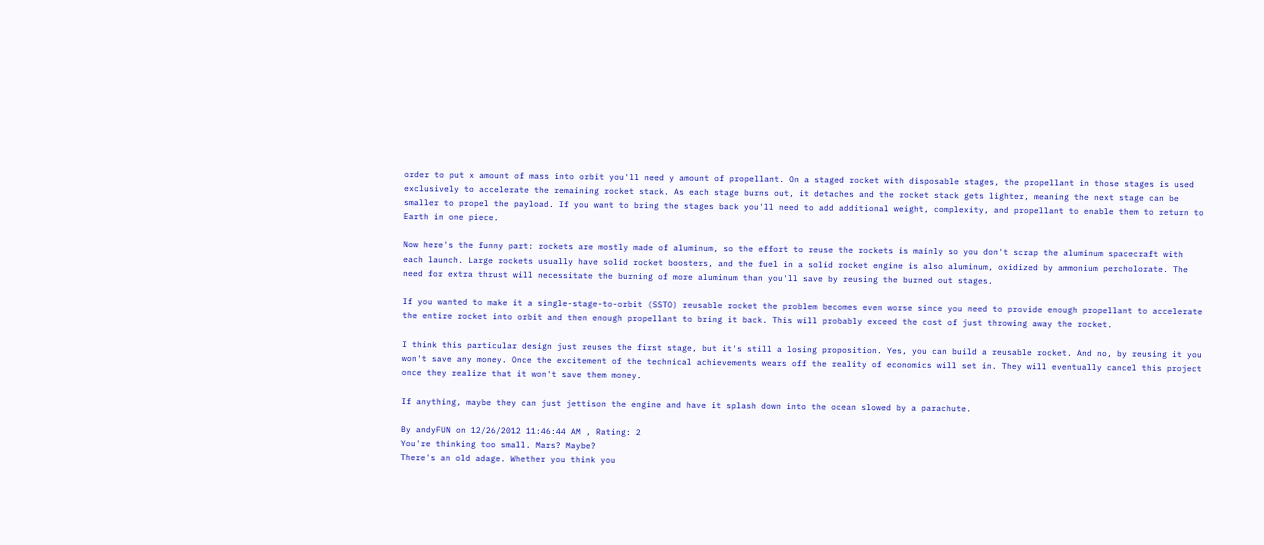order to put x amount of mass into orbit you'll need y amount of propellant. On a staged rocket with disposable stages, the propellant in those stages is used exclusively to accelerate the remaining rocket stack. As each stage burns out, it detaches and the rocket stack gets lighter, meaning the next stage can be smaller to propel the payload. If you want to bring the stages back you'll need to add additional weight, complexity, and propellant to enable them to return to Earth in one piece.

Now here's the funny part: rockets are mostly made of aluminum, so the effort to reuse the rockets is mainly so you don't scrap the aluminum spacecraft with each launch. Large rockets usually have solid rocket boosters, and the fuel in a solid rocket engine is also aluminum, oxidized by ammonium percholorate. The need for extra thrust will necessitate the burning of more aluminum than you'll save by reusing the burned out stages.

If you wanted to make it a single-stage-to-orbit (SSTO) reusable rocket the problem becomes even worse since you need to provide enough propellant to accelerate the entire rocket into orbit and then enough propellant to bring it back. This will probably exceed the cost of just throwing away the rocket.

I think this particular design just reuses the first stage, but it's still a losing proposition. Yes, you can build a reusable rocket. And no, by reusing it you won't save any money. Once the excitement of the technical achievements wears off the reality of economics will set in. They will eventually cancel this project once they realize that it won't save them money.

If anything, maybe they can just jettison the engine and have it splash down into the ocean slowed by a parachute.

By andyFUN on 12/26/2012 11:46:44 AM , Rating: 2
You're thinking too small. Mars? Maybe?
There's an old adage. Whether you think you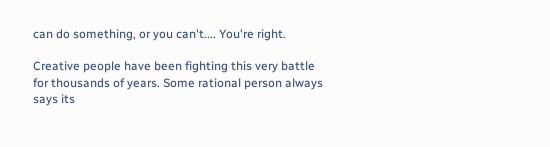can do something, or you can't.... You're right.

Creative people have been fighting this very battle for thousands of years. Some rational person always says its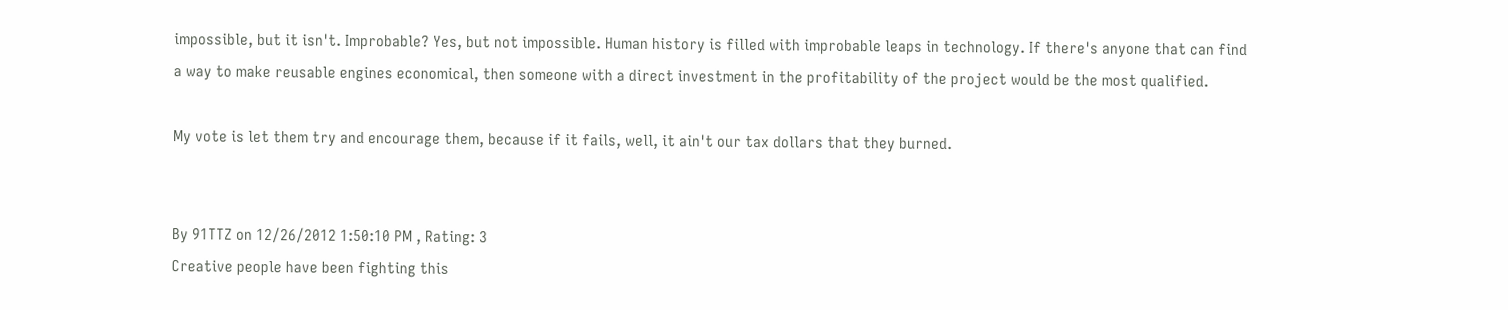impossible, but it isn't. Improbable? Yes, but not impossible. Human history is filled with improbable leaps in technology. If there's anyone that can find a way to make reusable engines economical, then someone with a direct investment in the profitability of the project would be the most qualified.

My vote is let them try and encourage them, because if it fails, well, it ain't our tax dollars that they burned.


By 91TTZ on 12/26/2012 1:50:10 PM , Rating: 3
Creative people have been fighting this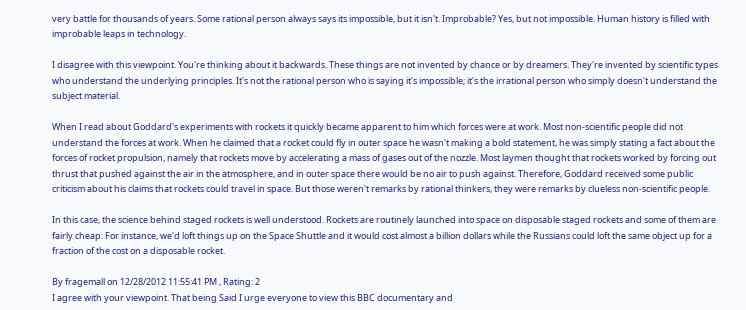very battle for thousands of years. Some rational person always says its impossible, but it isn't. Improbable? Yes, but not impossible. Human history is filled with improbable leaps in technology.

I disagree with this viewpoint. You're thinking about it backwards. These things are not invented by chance or by dreamers. They're invented by scientific types who understand the underlying principles. It's not the rational person who is saying it's impossible; it's the irrational person who simply doesn't understand the subject material.

When I read about Goddard's experiments with rockets it quickly became apparent to him which forces were at work. Most non-scientific people did not understand the forces at work. When he claimed that a rocket could fly in outer space he wasn't making a bold statement, he was simply stating a fact about the forces of rocket propulsion, namely that rockets move by accelerating a mass of gases out of the nozzle. Most laymen thought that rockets worked by forcing out thrust that pushed against the air in the atmosphere, and in outer space there would be no air to push against. Therefore, Goddard received some public criticism about his claims that rockets could travel in space. But those weren't remarks by rational thinkers, they were remarks by clueless non-scientific people.

In this case, the science behind staged rockets is well understood. Rockets are routinely launched into space on disposable staged rockets and some of them are fairly cheap. For instance, we'd loft things up on the Space Shuttle and it would cost almost a billion dollars while the Russians could loft the same object up for a fraction of the cost on a disposable rocket.

By fragemall on 12/28/2012 11:55:41 PM , Rating: 2
I agree with your viewpoint. That being Said I urge everyone to view this BBC documentary and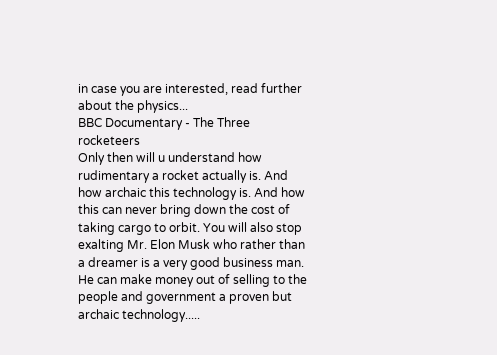in case you are interested, read further about the physics...
BBC Documentary - The Three rocketeers
Only then will u understand how rudimentary a rocket actually is. And how archaic this technology is. And how this can never bring down the cost of taking cargo to orbit. You will also stop exalting Mr. Elon Musk who rather than a dreamer is a very good business man. He can make money out of selling to the people and government a proven but archaic technology.....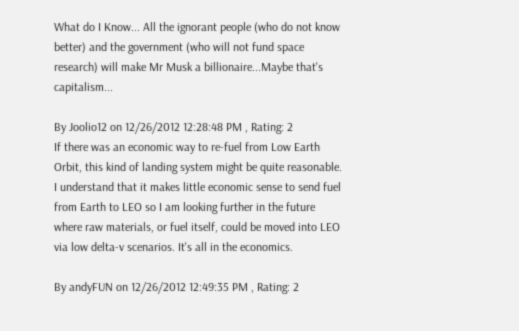What do I Know... All the ignorant people (who do not know better) and the government (who will not fund space research) will make Mr Musk a billionaire...Maybe that's capitalism...

By Joolio12 on 12/26/2012 12:28:48 PM , Rating: 2
If there was an economic way to re-fuel from Low Earth Orbit, this kind of landing system might be quite reasonable. I understand that it makes little economic sense to send fuel from Earth to LEO so I am looking further in the future where raw materials, or fuel itself, could be moved into LEO via low delta-v scenarios. It's all in the economics.

By andyFUN on 12/26/2012 12:49:35 PM , Rating: 2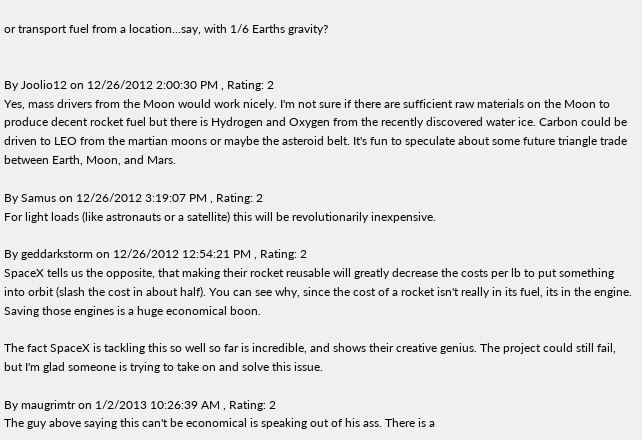or transport fuel from a location...say, with 1/6 Earths gravity?


By Joolio12 on 12/26/2012 2:00:30 PM , Rating: 2
Yes, mass drivers from the Moon would work nicely. I'm not sure if there are sufficient raw materials on the Moon to produce decent rocket fuel but there is Hydrogen and Oxygen from the recently discovered water ice. Carbon could be driven to LEO from the martian moons or maybe the asteroid belt. It's fun to speculate about some future triangle trade between Earth, Moon, and Mars.

By Samus on 12/26/2012 3:19:07 PM , Rating: 2
For light loads (like astronauts or a satellite) this will be revolutionarily inexpensive.

By geddarkstorm on 12/26/2012 12:54:21 PM , Rating: 2
SpaceX tells us the opposite, that making their rocket reusable will greatly decrease the costs per lb to put something into orbit (slash the cost in about half). You can see why, since the cost of a rocket isn't really in its fuel, its in the engine. Saving those engines is a huge economical boon.

The fact SpaceX is tackling this so well so far is incredible, and shows their creative genius. The project could still fail, but I'm glad someone is trying to take on and solve this issue.

By maugrimtr on 1/2/2013 10:26:39 AM , Rating: 2
The guy above saying this can't be economical is speaking out of his ass. There is a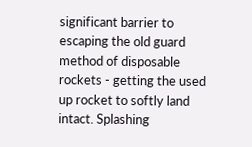significant barrier to escaping the old guard method of disposable rockets - getting the used up rocket to softly land intact. Splashing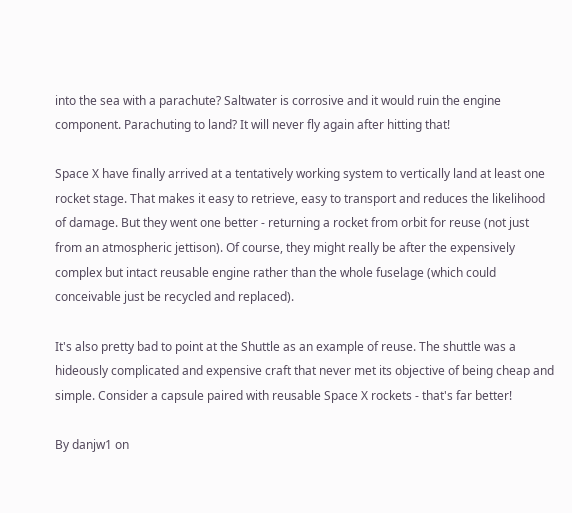into the sea with a parachute? Saltwater is corrosive and it would ruin the engine component. Parachuting to land? It will never fly again after hitting that!

Space X have finally arrived at a tentatively working system to vertically land at least one rocket stage. That makes it easy to retrieve, easy to transport and reduces the likelihood of damage. But they went one better - returning a rocket from orbit for reuse (not just from an atmospheric jettison). Of course, they might really be after the expensively complex but intact reusable engine rather than the whole fuselage (which could conceivable just be recycled and replaced).

It's also pretty bad to point at the Shuttle as an example of reuse. The shuttle was a hideously complicated and expensive craft that never met its objective of being cheap and simple. Consider a capsule paired with reusable Space X rockets - that's far better!

By danjw1 on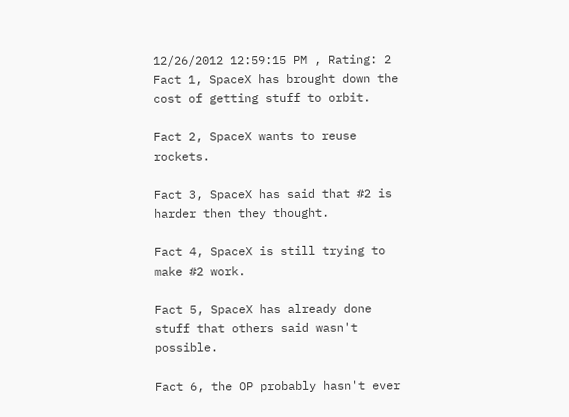12/26/2012 12:59:15 PM , Rating: 2
Fact 1, SpaceX has brought down the cost of getting stuff to orbit.

Fact 2, SpaceX wants to reuse rockets.

Fact 3, SpaceX has said that #2 is harder then they thought.

Fact 4, SpaceX is still trying to make #2 work.

Fact 5, SpaceX has already done stuff that others said wasn't possible.

Fact 6, the OP probably hasn't ever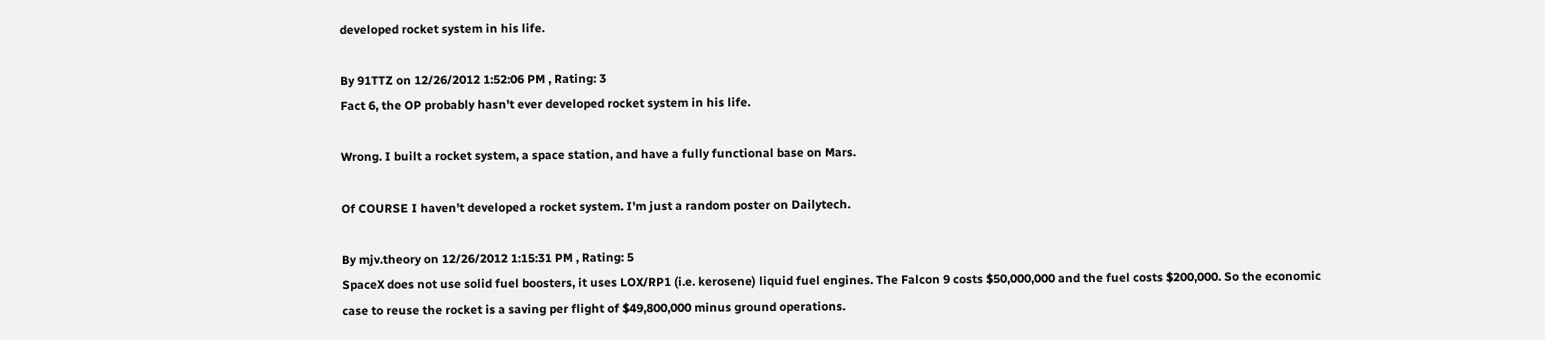developed rocket system in his life.

By 91TTZ on 12/26/2012 1:52:06 PM , Rating: 3
Fact 6, the OP probably hasn't ever developed rocket system in his life.

Wrong. I built a rocket system, a space station, and have a fully functional base on Mars.

Of COURSE I haven't developed a rocket system. I'm just a random poster on Dailytech.

By mjv.theory on 12/26/2012 1:15:31 PM , Rating: 5
SpaceX does not use solid fuel boosters, it uses LOX/RP1 (i.e. kerosene) liquid fuel engines. The Falcon 9 costs $50,000,000 and the fuel costs $200,000. So the economic case to reuse the rocket is a saving per flight of $49,800,000 minus ground operations.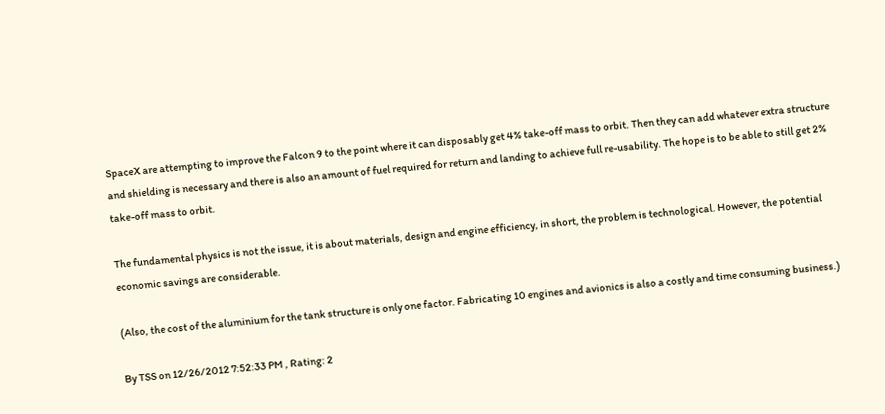SpaceX are attempting to improve the Falcon 9 to the point where it can disposably get 4% take-off mass to orbit. Then they can add whatever extra structure and shielding is necessary and there is also an amount of fuel required for return and landing to achieve full re-usability. The hope is to be able to still get 2% take-off mass to orbit.

The fundamental physics is not the issue, it is about materials, design and engine efficiency, in short, the problem is technological. However, the potential economic savings are considerable.

(Also, the cost of the aluminium for the tank structure is only one factor. Fabricating 10 engines and avionics is also a costly and time consuming business.)

By TSS on 12/26/2012 7:52:33 PM , Rating: 2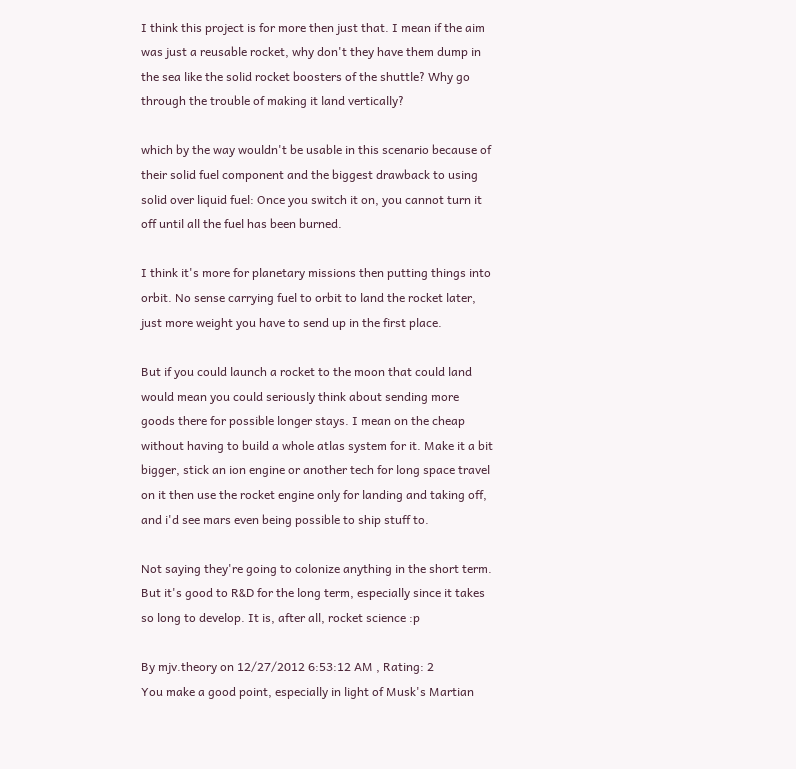I think this project is for more then just that. I mean if the aim was just a reusable rocket, why don't they have them dump in the sea like the solid rocket boosters of the shuttle? Why go through the trouble of making it land vertically?

which by the way wouldn't be usable in this scenario because of their solid fuel component and the biggest drawback to using solid over liquid fuel: Once you switch it on, you cannot turn it off until all the fuel has been burned.

I think it's more for planetary missions then putting things into orbit. No sense carrying fuel to orbit to land the rocket later, just more weight you have to send up in the first place.

But if you could launch a rocket to the moon that could land would mean you could seriously think about sending more goods there for possible longer stays. I mean on the cheap without having to build a whole atlas system for it. Make it a bit bigger, stick an ion engine or another tech for long space travel on it then use the rocket engine only for landing and taking off, and i'd see mars even being possible to ship stuff to.

Not saying they're going to colonize anything in the short term. But it's good to R&D for the long term, especially since it takes so long to develop. It is, after all, rocket science :p

By mjv.theory on 12/27/2012 6:53:12 AM , Rating: 2
You make a good point, especially in light of Musk's Martian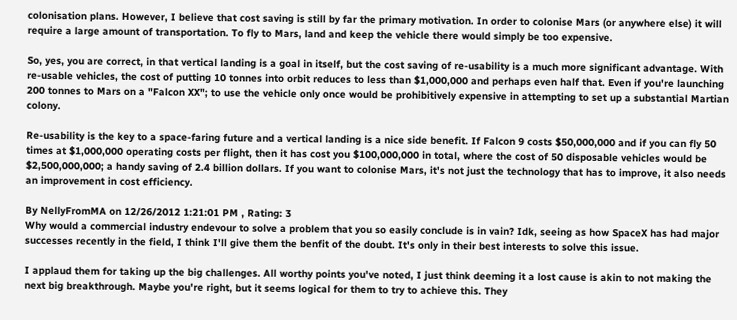colonisation plans. However, I believe that cost saving is still by far the primary motivation. In order to colonise Mars (or anywhere else) it will require a large amount of transportation. To fly to Mars, land and keep the vehicle there would simply be too expensive.

So, yes, you are correct, in that vertical landing is a goal in itself, but the cost saving of re-usability is a much more significant advantage. With re-usable vehicles, the cost of putting 10 tonnes into orbit reduces to less than $1,000,000 and perhaps even half that. Even if you're launching 200 tonnes to Mars on a "Falcon XX"; to use the vehicle only once would be prohibitively expensive in attempting to set up a substantial Martian colony.

Re-usability is the key to a space-faring future and a vertical landing is a nice side benefit. If Falcon 9 costs $50,000,000 and if you can fly 50 times at $1,000,000 operating costs per flight, then it has cost you $100,000,000 in total, where the cost of 50 disposable vehicles would be $2,500,000,000; a handy saving of 2.4 billion dollars. If you want to colonise Mars, it's not just the technology that has to improve, it also needs an improvement in cost efficiency.

By NellyFromMA on 12/26/2012 1:21:01 PM , Rating: 3
Why would a commercial industry endevour to solve a problem that you so easily conclude is in vain? Idk, seeing as how SpaceX has had major successes recently in the field, I think I'll give them the benfit of the doubt. It's only in their best interests to solve this issue.

I applaud them for taking up the big challenges. All worthy points you've noted, I just think deeming it a lost cause is akin to not making the next big breakthrough. Maybe you're right, but it seems logical for them to try to achieve this. They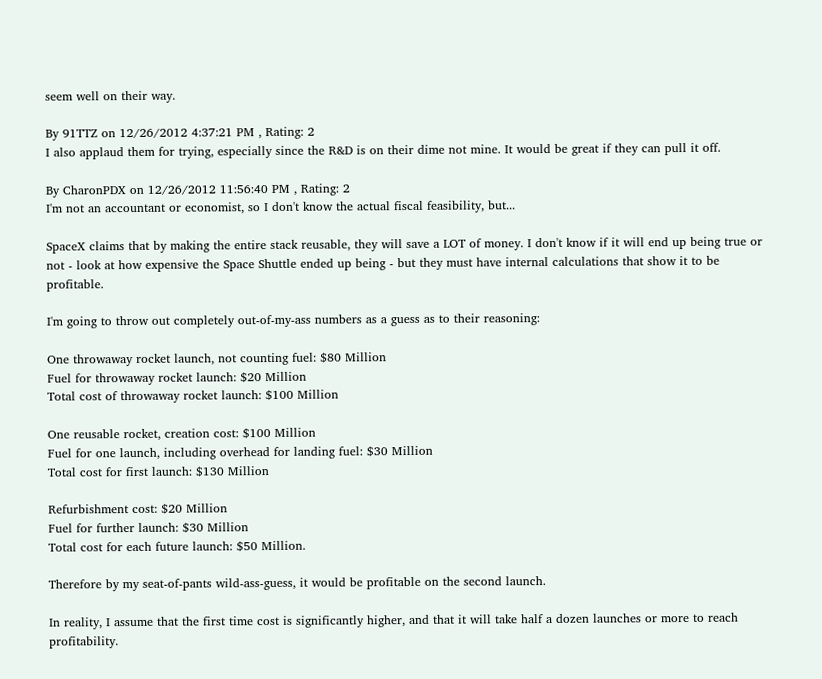seem well on their way.

By 91TTZ on 12/26/2012 4:37:21 PM , Rating: 2
I also applaud them for trying, especially since the R&D is on their dime not mine. It would be great if they can pull it off.

By CharonPDX on 12/26/2012 11:56:40 PM , Rating: 2
I'm not an accountant or economist, so I don't know the actual fiscal feasibility, but...

SpaceX claims that by making the entire stack reusable, they will save a LOT of money. I don't know if it will end up being true or not - look at how expensive the Space Shuttle ended up being - but they must have internal calculations that show it to be profitable.

I'm going to throw out completely out-of-my-ass numbers as a guess as to their reasoning:

One throwaway rocket launch, not counting fuel: $80 Million
Fuel for throwaway rocket launch: $20 Million
Total cost of throwaway rocket launch: $100 Million

One reusable rocket, creation cost: $100 Million
Fuel for one launch, including overhead for landing fuel: $30 Million
Total cost for first launch: $130 Million

Refurbishment cost: $20 Million
Fuel for further launch: $30 Million
Total cost for each future launch: $50 Million.

Therefore by my seat-of-pants wild-ass-guess, it would be profitable on the second launch.

In reality, I assume that the first time cost is significantly higher, and that it will take half a dozen launches or more to reach profitability.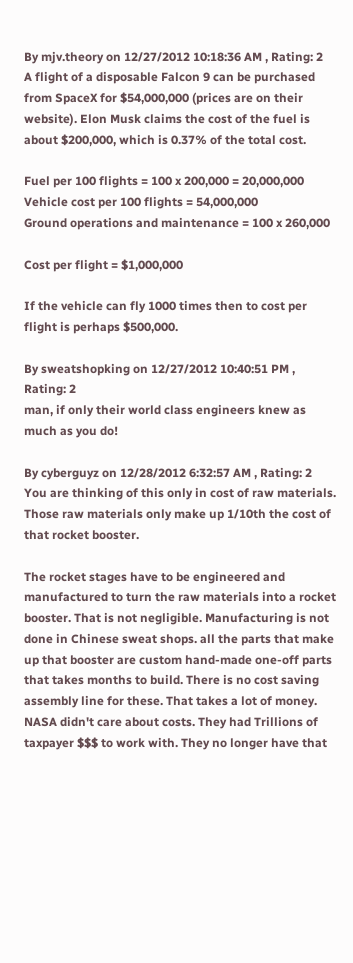By mjv.theory on 12/27/2012 10:18:36 AM , Rating: 2
A flight of a disposable Falcon 9 can be purchased from SpaceX for $54,000,000 (prices are on their website). Elon Musk claims the cost of the fuel is about $200,000, which is 0.37% of the total cost.

Fuel per 100 flights = 100 x 200,000 = 20,000,000
Vehicle cost per 100 flights = 54,000,000
Ground operations and maintenance = 100 x 260,000

Cost per flight = $1,000,000

If the vehicle can fly 1000 times then to cost per flight is perhaps $500,000.

By sweatshopking on 12/27/2012 10:40:51 PM , Rating: 2
man, if only their world class engineers knew as much as you do!

By cyberguyz on 12/28/2012 6:32:57 AM , Rating: 2
You are thinking of this only in cost of raw materials. Those raw materials only make up 1/10th the cost of that rocket booster.

The rocket stages have to be engineered and manufactured to turn the raw materials into a rocket booster. That is not negligible. Manufacturing is not done in Chinese sweat shops. all the parts that make up that booster are custom hand-made one-off parts that takes months to build. There is no cost saving assembly line for these. That takes a lot of money. NASA didn't care about costs. They had Trillions of taxpayer $$$ to work with. They no longer have that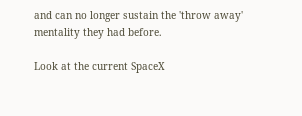and can no longer sustain the 'throw away' mentality they had before.

Look at the current SpaceX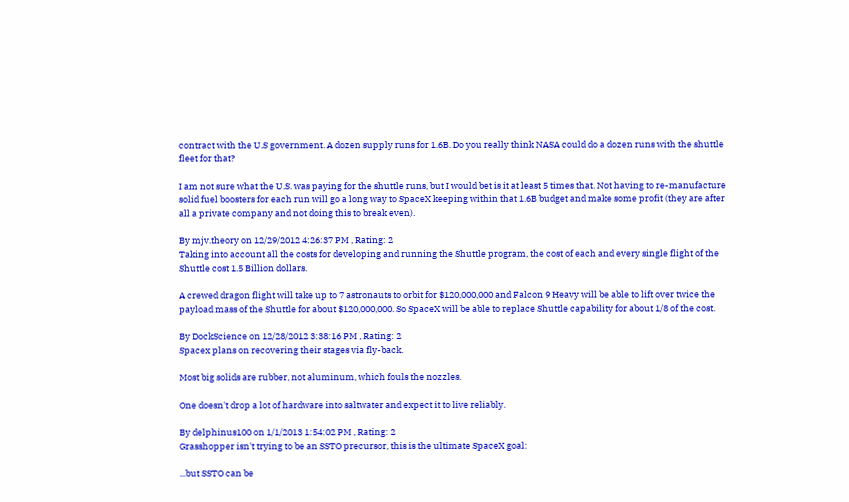contract with the U.S government. A dozen supply runs for 1.6B. Do you really think NASA could do a dozen runs with the shuttle fleet for that?

I am not sure what the U.S. was paying for the shuttle runs, but I would bet is it at least 5 times that. Not having to re-manufacture solid fuel boosters for each run will go a long way to SpaceX keeping within that 1.6B budget and make some profit (they are after all a private company and not doing this to break even).

By mjv.theory on 12/29/2012 4:26:37 PM , Rating: 2
Taking into account all the costs for developing and running the Shuttle program, the cost of each and every single flight of the Shuttle cost 1.5 Billion dollars.

A crewed dragon flight will take up to 7 astronauts to orbit for $120,000,000 and Falcon 9 Heavy will be able to lift over twice the payload mass of the Shuttle for about $120,000,000. So SpaceX will be able to replace Shuttle capability for about 1/8 of the cost.

By DockScience on 12/28/2012 3:38:16 PM , Rating: 2
Spacex plans on recovering their stages via fly-back.

Most big solids are rubber, not aluminum, which fouls the nozzles.

One doesn't drop a lot of hardware into saltwater and expect it to live reliably.

By delphinus100 on 1/1/2013 1:54:02 PM , Rating: 2
Grasshopper isn't trying to be an SSTO precursor, this is the ultimate SpaceX goal:

...but SSTO can be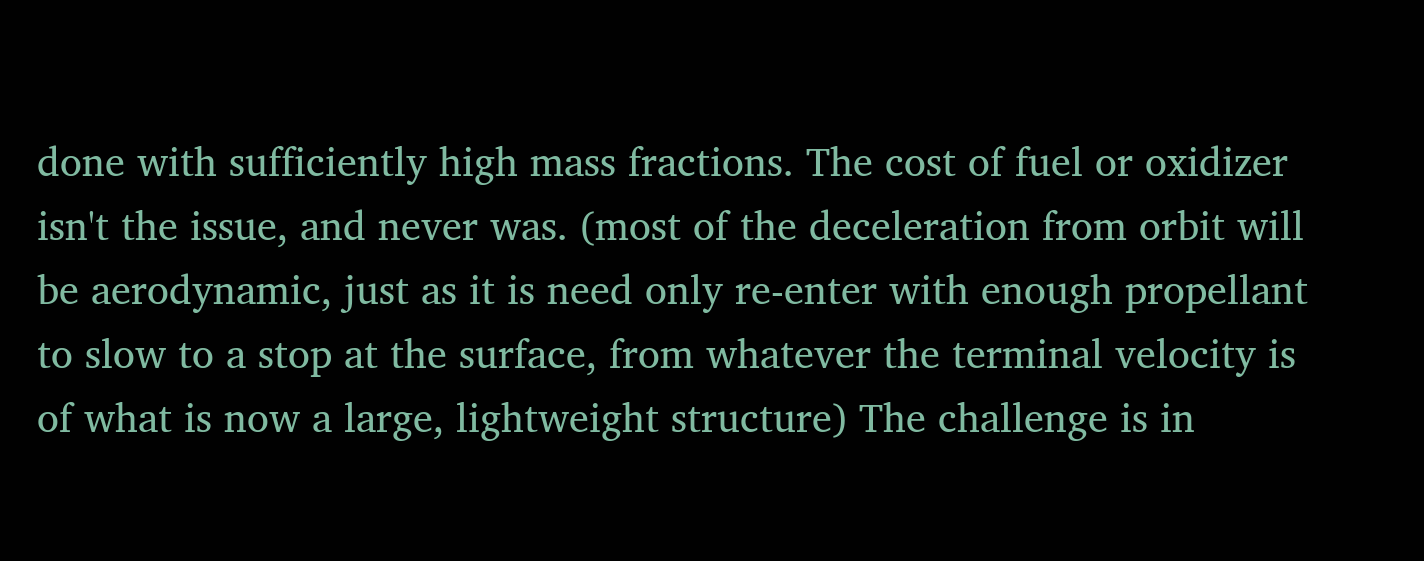done with sufficiently high mass fractions. The cost of fuel or oxidizer isn't the issue, and never was. (most of the deceleration from orbit will be aerodynamic, just as it is need only re-enter with enough propellant to slow to a stop at the surface, from whatever the terminal velocity is of what is now a large, lightweight structure) The challenge is in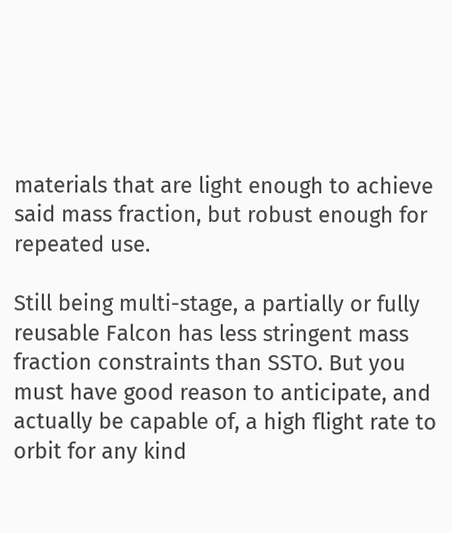materials that are light enough to achieve said mass fraction, but robust enough for repeated use.

Still being multi-stage, a partially or fully reusable Falcon has less stringent mass fraction constraints than SSTO. But you must have good reason to anticipate, and actually be capable of, a high flight rate to orbit for any kind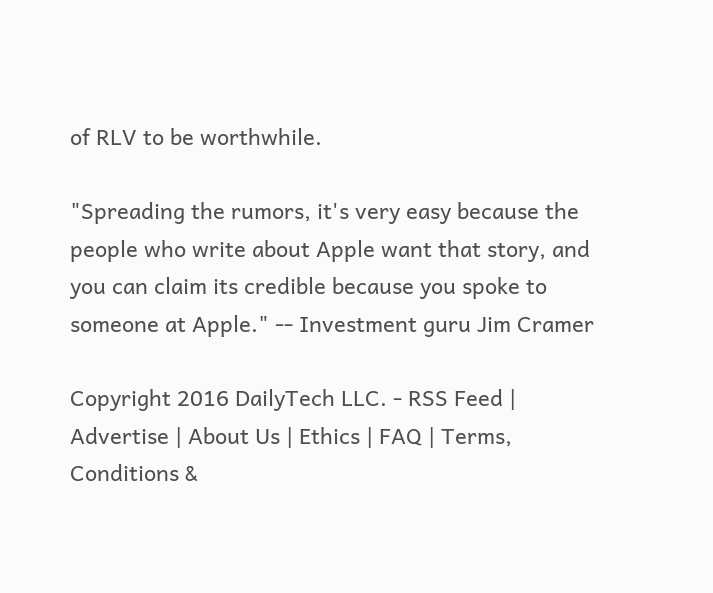of RLV to be worthwhile.

"Spreading the rumors, it's very easy because the people who write about Apple want that story, and you can claim its credible because you spoke to someone at Apple." -- Investment guru Jim Cramer

Copyright 2016 DailyTech LLC. - RSS Feed | Advertise | About Us | Ethics | FAQ | Terms, Conditions &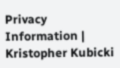Privacy Information | Kristopher Kubicki